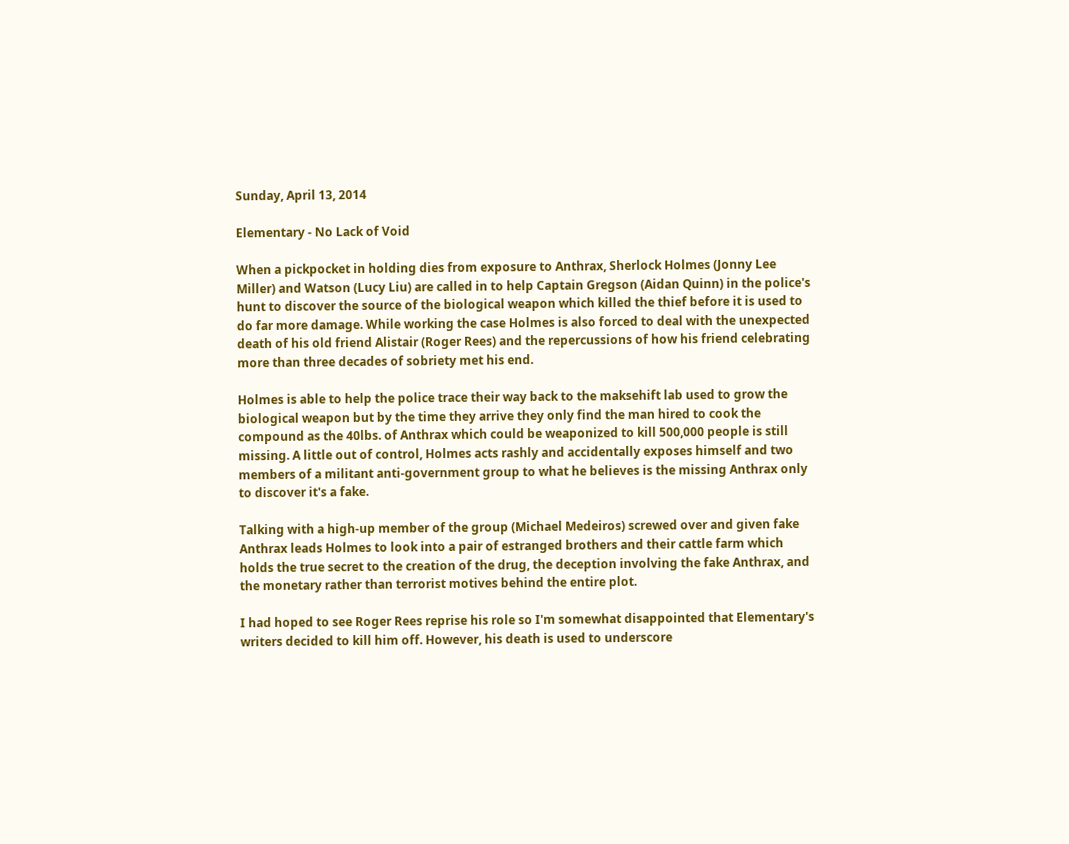Sunday, April 13, 2014

Elementary - No Lack of Void

When a pickpocket in holding dies from exposure to Anthrax, Sherlock Holmes (Jonny Lee Miller) and Watson (Lucy Liu) are called in to help Captain Gregson (Aidan Quinn) in the police's hunt to discover the source of the biological weapon which killed the thief before it is used to do far more damage. While working the case Holmes is also forced to deal with the unexpected death of his old friend Alistair (Roger Rees) and the repercussions of how his friend celebrating more than three decades of sobriety met his end.

Holmes is able to help the police trace their way back to the maksehift lab used to grow the biological weapon but by the time they arrive they only find the man hired to cook the compound as the 40lbs. of Anthrax which could be weaponized to kill 500,000 people is still missing. A little out of control, Holmes acts rashly and accidentally exposes himself and two members of a militant anti-government group to what he believes is the missing Anthrax only to discover it's a fake.

Talking with a high-up member of the group (Michael Medeiros) screwed over and given fake Anthrax leads Holmes to look into a pair of estranged brothers and their cattle farm which holds the true secret to the creation of the drug, the deception involving the fake Anthrax, and the monetary rather than terrorist motives behind the entire plot.

I had hoped to see Roger Rees reprise his role so I'm somewhat disappointed that Elementary's writers decided to kill him off. However, his death is used to underscore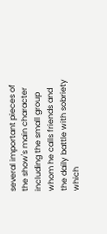several important pieces of the show's main character including the small group whom he calls friends and the daily battle with sobriety which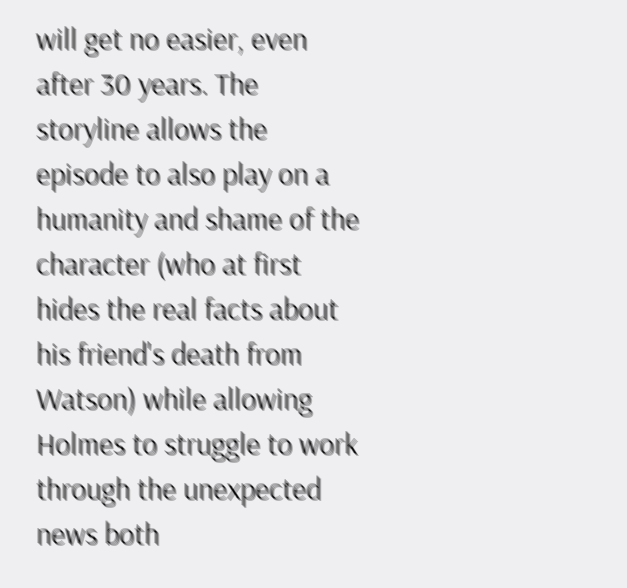will get no easier, even after 30 years. The storyline allows the episode to also play on a humanity and shame of the character (who at first hides the real facts about his friend's death from Watson) while allowing Holmes to struggle to work through the unexpected news both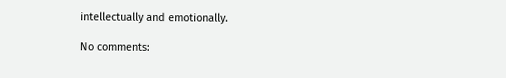intellectually and emotionally.

No comments: